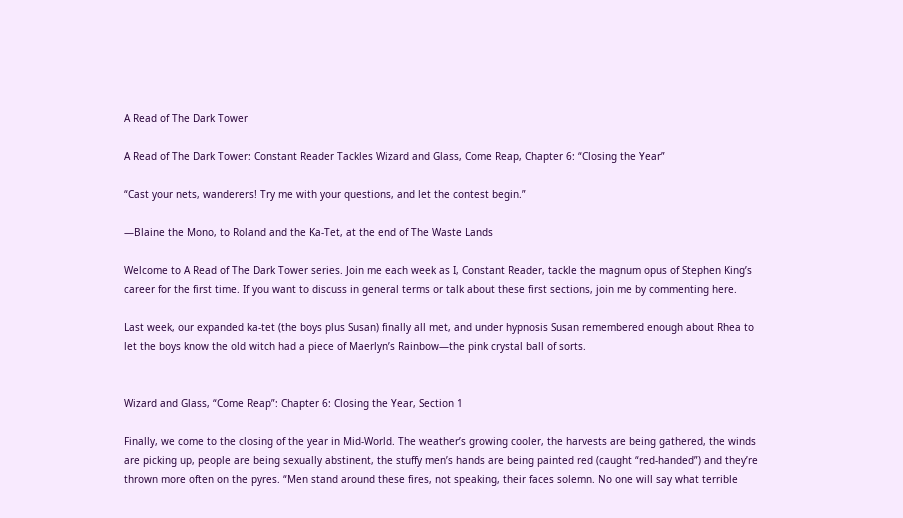A Read of The Dark Tower

A Read of The Dark Tower: Constant Reader Tackles Wizard and Glass, Come Reap, Chapter 6: “Closing the Year”

“Cast your nets, wanderers! Try me with your questions, and let the contest begin.”

—Blaine the Mono, to Roland and the Ka-Tet, at the end of The Waste Lands

Welcome to A Read of The Dark Tower series. Join me each week as I, Constant Reader, tackle the magnum opus of Stephen King’s career for the first time. If you want to discuss in general terms or talk about these first sections, join me by commenting here.

Last week, our expanded ka-tet (the boys plus Susan) finally all met, and under hypnosis Susan remembered enough about Rhea to let the boys know the old witch had a piece of Maerlyn’s Rainbow—the pink crystal ball of sorts.


Wizard and Glass, “Come Reap”: Chapter 6: Closing the Year, Section 1

Finally, we come to the closing of the year in Mid-World. The weather’s growing cooler, the harvests are being gathered, the winds are picking up, people are being sexually abstinent, the stuffy men’s hands are being painted red (caught “red-handed”) and they’re thrown more often on the pyres. “Men stand around these fires, not speaking, their faces solemn. No one will say what terrible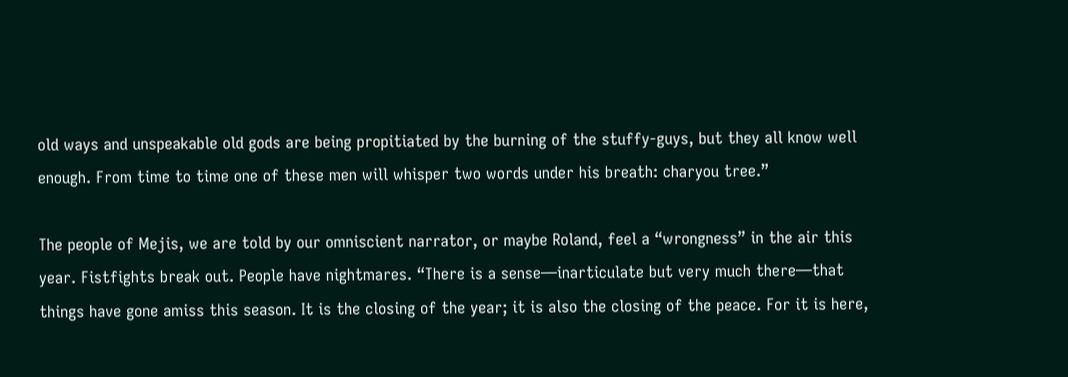old ways and unspeakable old gods are being propitiated by the burning of the stuffy-guys, but they all know well enough. From time to time one of these men will whisper two words under his breath: charyou tree.”

The people of Mejis, we are told by our omniscient narrator, or maybe Roland, feel a “wrongness” in the air this year. Fistfights break out. People have nightmares. “There is a sense—inarticulate but very much there—that things have gone amiss this season. It is the closing of the year; it is also the closing of the peace. For it is here,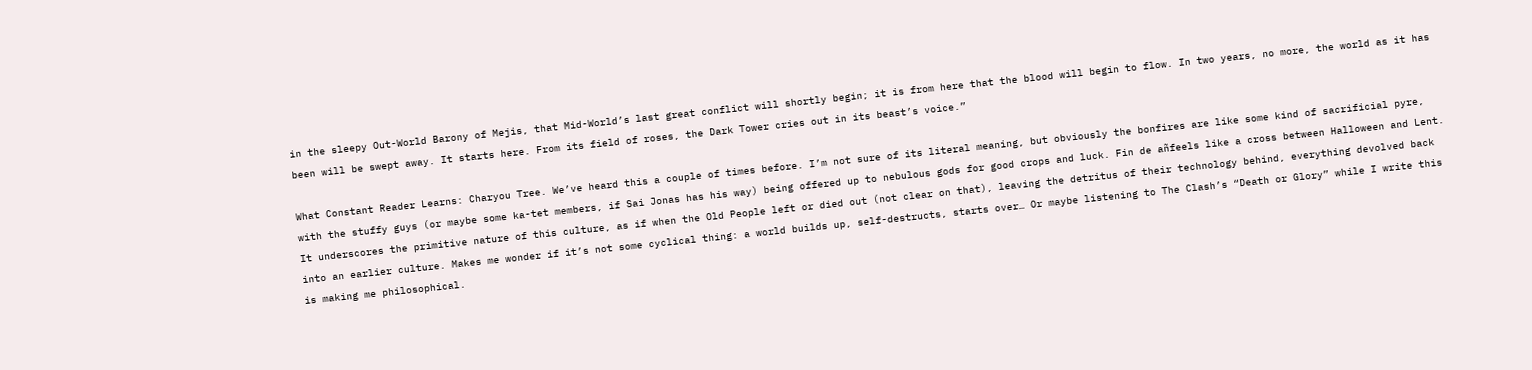in the sleepy Out-World Barony of Mejis, that Mid-World’s last great conflict will shortly begin; it is from here that the blood will begin to flow. In two years, no more, the world as it has been will be swept away. It starts here. From its field of roses, the Dark Tower cries out in its beast’s voice.”

What Constant Reader Learns: Charyou Tree. We’ve heard this a couple of times before. I’m not sure of its literal meaning, but obviously the bonfires are like some kind of sacrificial pyre, with the stuffy guys (or maybe some ka-tet members, if Sai Jonas has his way) being offered up to nebulous gods for good crops and luck. Fin de añfeels like a cross between Halloween and Lent. It underscores the primitive nature of this culture, as if when the Old People left or died out (not clear on that), leaving the detritus of their technology behind, everything devolved back into an earlier culture. Makes me wonder if it’s not some cyclical thing: a world builds up, self-destructs, starts over… Or maybe listening to The Clash’s “Death or Glory” while I write this is making me philosophical.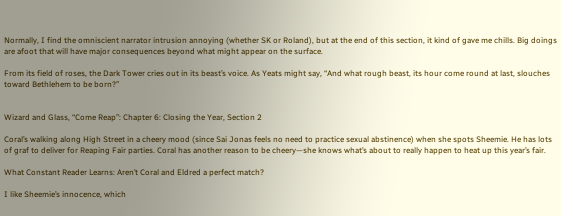Normally, I find the omniscient narrator intrusion annoying (whether SK or Roland), but at the end of this section, it kind of gave me chills. Big doings are afoot that will have major consequences beyond what might appear on the surface.

From its field of roses, the Dark Tower cries out in its beast’s voice. As Yeats might say, “And what rough beast, its hour come round at last, slouches toward Bethlehem to be born?”


Wizard and Glass, “Come Reap”: Chapter 6: Closing the Year, Section 2

Coral’s walking along High Street in a cheery mood (since Sai Jonas feels no need to practice sexual abstinence) when she spots Sheemie. He has lots of graf to deliver for Reaping Fair parties. Coral has another reason to be cheery—she knows what’s about to really happen to heat up this year’s fair.

What Constant Reader Learns: Aren’t Coral and Eldred a perfect match?

I like Sheemie’s innocence, which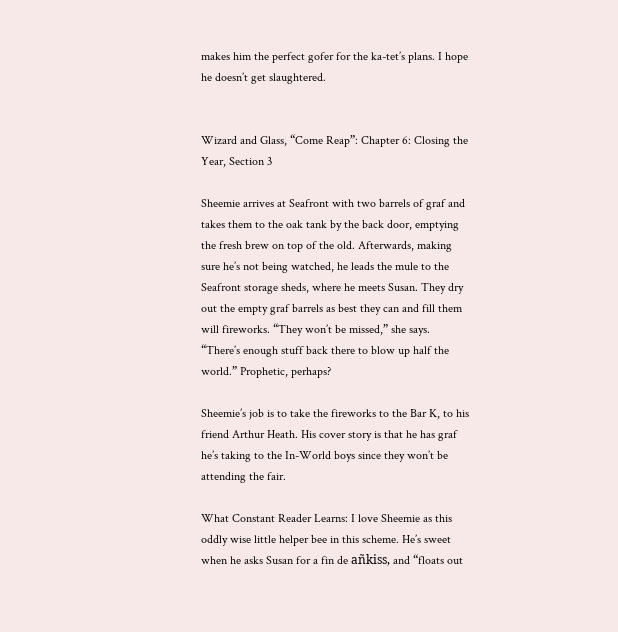makes him the perfect gofer for the ka-tet’s plans. I hope he doesn’t get slaughtered.


Wizard and Glass, “Come Reap”: Chapter 6: Closing the Year, Section 3

Sheemie arrives at Seafront with two barrels of graf and takes them to the oak tank by the back door, emptying the fresh brew on top of the old. Afterwards, making sure he’s not being watched, he leads the mule to the Seafront storage sheds, where he meets Susan. They dry out the empty graf barrels as best they can and fill them will fireworks. “They won’t be missed,” she says. “There’s enough stuff back there to blow up half the world.” Prophetic, perhaps?

Sheemie’s job is to take the fireworks to the Bar K, to his friend Arthur Heath. His cover story is that he has graf he’s taking to the In-World boys since they won’t be attending the fair.

What Constant Reader Learns: I love Sheemie as this oddly wise little helper bee in this scheme. He’s sweet when he asks Susan for a fin de añkiss, and “floats out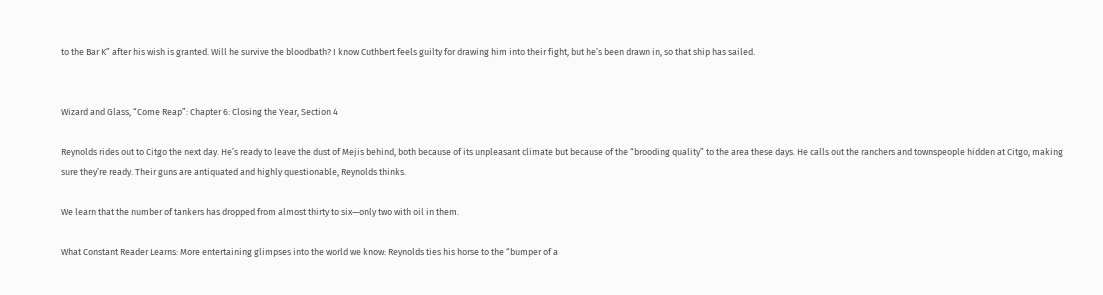to the Bar K” after his wish is granted. Will he survive the bloodbath? I know Cuthbert feels guilty for drawing him into their fight, but he’s been drawn in, so that ship has sailed.


Wizard and Glass, “Come Reap”: Chapter 6: Closing the Year, Section 4

Reynolds rides out to Citgo the next day. He’s ready to leave the dust of Mejis behind, both because of its unpleasant climate but because of the “brooding quality” to the area these days. He calls out the ranchers and townspeople hidden at Citgo, making sure they’re ready. Their guns are antiquated and highly questionable, Reynolds thinks.

We learn that the number of tankers has dropped from almost thirty to six—only two with oil in them.

What Constant Reader Learns: More entertaining glimpses into the world we know: Reynolds ties his horse to the “bumper of a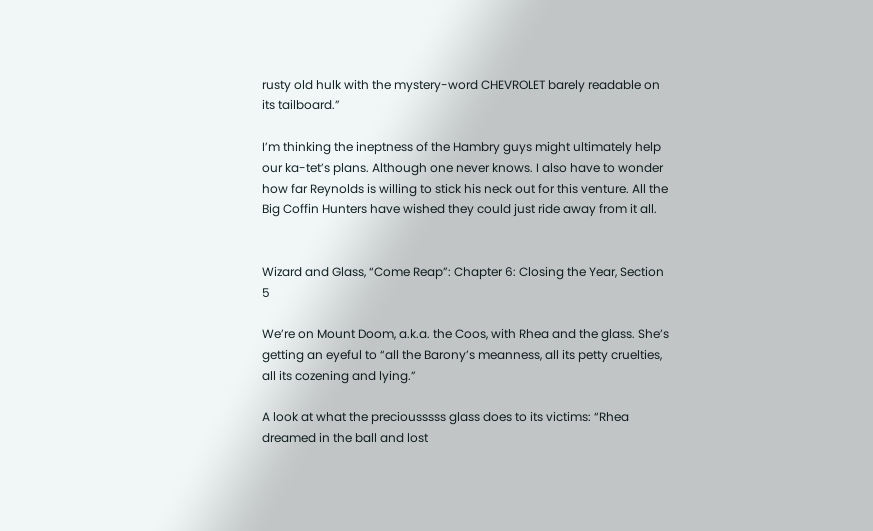rusty old hulk with the mystery-word CHEVROLET barely readable on its tailboard.”

I’m thinking the ineptness of the Hambry guys might ultimately help our ka-tet’s plans. Although one never knows. I also have to wonder how far Reynolds is willing to stick his neck out for this venture. All the Big Coffin Hunters have wished they could just ride away from it all.


Wizard and Glass, “Come Reap”: Chapter 6: Closing the Year, Section 5

We’re on Mount Doom, a.k.a. the Coos, with Rhea and the glass. She’s getting an eyeful to “all the Barony’s meanness, all its petty cruelties, all its cozening and lying.”

A look at what the preciousssss glass does to its victims: “Rhea dreamed in the ball and lost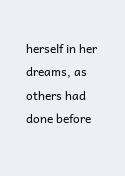herself in her dreams, as others had done before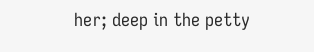her; deep in the petty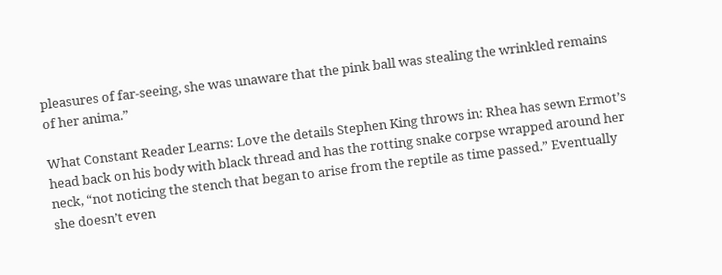pleasures of far-seeing, she was unaware that the pink ball was stealing the wrinkled remains of her anima.”

What Constant Reader Learns: Love the details Stephen King throws in: Rhea has sewn Ermot’s head back on his body with black thread and has the rotting snake corpse wrapped around her neck, “not noticing the stench that began to arise from the reptile as time passed.” Eventually she doesn’t even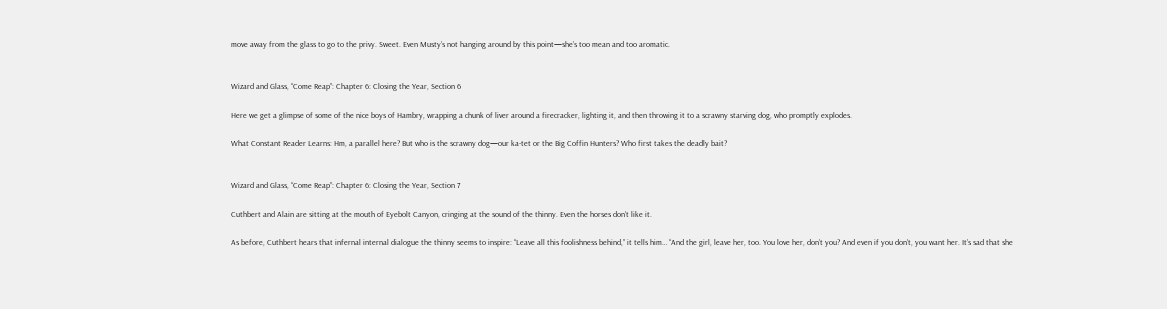move away from the glass to go to the privy. Sweet. Even Musty’s not hanging around by this point—she’s too mean and too aromatic.


Wizard and Glass, “Come Reap”: Chapter 6: Closing the Year, Section 6

Here we get a glimpse of some of the nice boys of Hambry, wrapping a chunk of liver around a firecracker, lighting it, and then throwing it to a scrawny starving dog, who promptly explodes.

What Constant Reader Learns: Hm, a parallel here? But who is the scrawny dog—our ka-tet or the Big Coffin Hunters? Who first takes the deadly bait?


Wizard and Glass, “Come Reap”: Chapter 6: Closing the Year, Section 7

Cuthbert and Alain are sitting at the mouth of Eyebolt Canyon, cringing at the sound of the thinny. Even the horses don’t like it.

As before, Cuthbert hears that infernal internal dialogue the thinny seems to inspire: “Leave all this foolishness behind,” it tells him… “And the girl, leave her, too. You love her, don’t you? And even if you don’t, you want her. It’s sad that she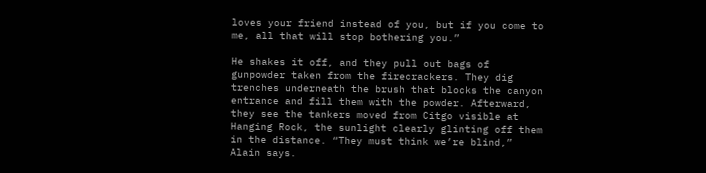loves your friend instead of you, but if you come to me, all that will stop bothering you.”

He shakes it off, and they pull out bags of gunpowder taken from the firecrackers. They dig trenches underneath the brush that blocks the canyon entrance and fill them with the powder. Afterward, they see the tankers moved from Citgo visible at Hanging Rock, the sunlight clearly glinting off them in the distance. “They must think we’re blind,” Alain says.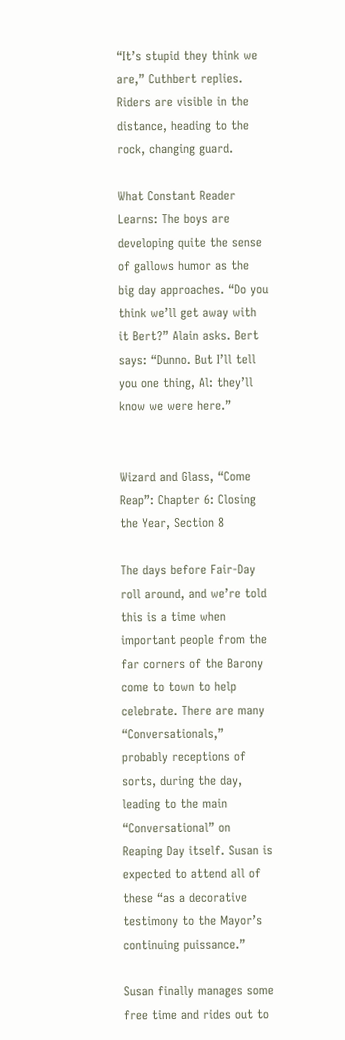“It’s stupid they think we are,” Cuthbert replies. Riders are visible in the distance, heading to the rock, changing guard.

What Constant Reader Learns: The boys are developing quite the sense of gallows humor as the big day approaches. “Do you think we’ll get away with it Bert?” Alain asks. Bert says: “Dunno. But I’ll tell you one thing, Al: they’ll know we were here.”


Wizard and Glass, “Come Reap”: Chapter 6: Closing the Year, Section 8

The days before Fair-Day roll around, and we’re told this is a time when important people from the far corners of the Barony come to town to help celebrate. There are many “Conversationals,” probably receptions of sorts, during the day, leading to the main “Conversational” on Reaping Day itself. Susan is expected to attend all of these “as a decorative testimony to the Mayor’s continuing puissance.”

Susan finally manages some free time and rides out to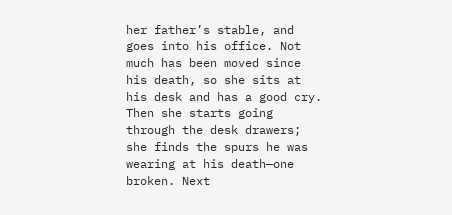her father’s stable, and goes into his office. Not much has been moved since his death, so she sits at his desk and has a good cry. Then she starts going through the desk drawers; she finds the spurs he was wearing at his death—one broken. Next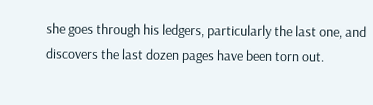she goes through his ledgers, particularly the last one, and discovers the last dozen pages have been torn out.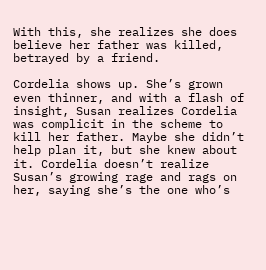With this, she realizes she does believe her father was killed, betrayed by a friend.

Cordelia shows up. She’s grown even thinner, and with a flash of insight, Susan realizes Cordelia was complicit in the scheme to kill her father. Maybe she didn’t help plan it, but she knew about it. Cordelia doesn’t realize Susan’s growing rage and rags on her, saying she’s the one who’s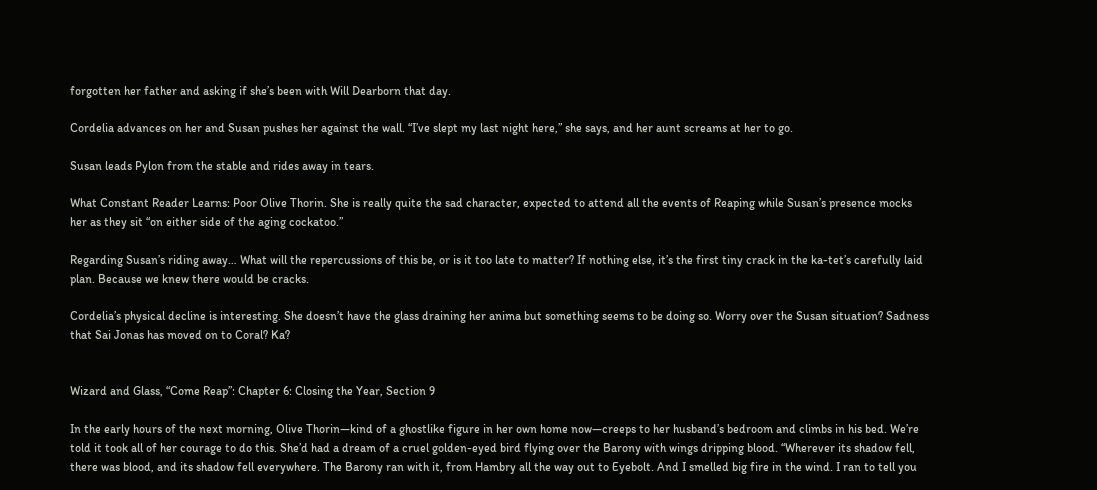forgotten her father and asking if she’s been with Will Dearborn that day.

Cordelia advances on her and Susan pushes her against the wall. “I’ve slept my last night here,” she says, and her aunt screams at her to go.

Susan leads Pylon from the stable and rides away in tears.

What Constant Reader Learns: Poor Olive Thorin. She is really quite the sad character, expected to attend all the events of Reaping while Susan’s presence mocks her as they sit “on either side of the aging cockatoo.”

Regarding Susan’s riding away… What will the repercussions of this be, or is it too late to matter? If nothing else, it’s the first tiny crack in the ka-tet’s carefully laid plan. Because we knew there would be cracks.

Cordelia’s physical decline is interesting. She doesn’t have the glass draining her anima but something seems to be doing so. Worry over the Susan situation? Sadness that Sai Jonas has moved on to Coral? Ka?


Wizard and Glass, “Come Reap”: Chapter 6: Closing the Year, Section 9

In the early hours of the next morning, Olive Thorin—kind of a ghostlike figure in her own home now—creeps to her husband’s bedroom and climbs in his bed. We’re told it took all of her courage to do this. She’d had a dream of a cruel golden-eyed bird flying over the Barony with wings dripping blood. “Wherever its shadow fell, there was blood, and its shadow fell everywhere. The Barony ran with it, from Hambry all the way out to Eyebolt. And I smelled big fire in the wind. I ran to tell you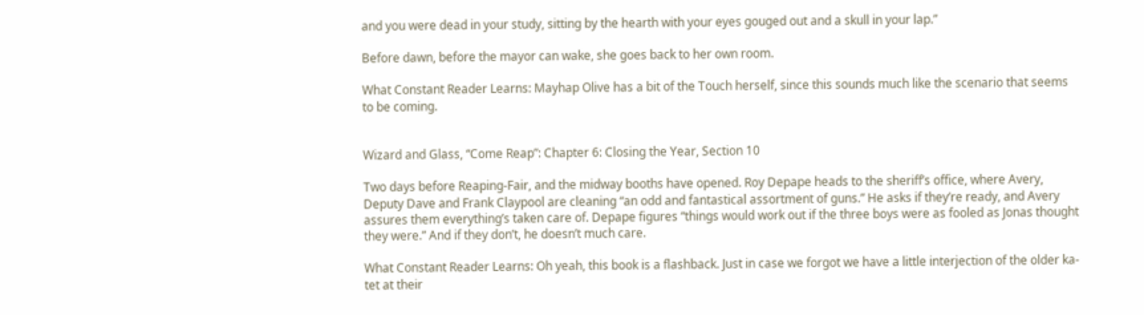and you were dead in your study, sitting by the hearth with your eyes gouged out and a skull in your lap.”

Before dawn, before the mayor can wake, she goes back to her own room.

What Constant Reader Learns: Mayhap Olive has a bit of the Touch herself, since this sounds much like the scenario that seems to be coming.


Wizard and Glass, “Come Reap”: Chapter 6: Closing the Year, Section 10

Two days before Reaping-Fair, and the midway booths have opened. Roy Depape heads to the sheriff’s office, where Avery, Deputy Dave and Frank Claypool are cleaning “an odd and fantastical assortment of guns.” He asks if they’re ready, and Avery assures them everything’s taken care of. Depape figures “things would work out if the three boys were as fooled as Jonas thought they were.” And if they don’t, he doesn’t much care.

What Constant Reader Learns: Oh yeah, this book is a flashback. Just in case we forgot we have a little interjection of the older ka-tet at their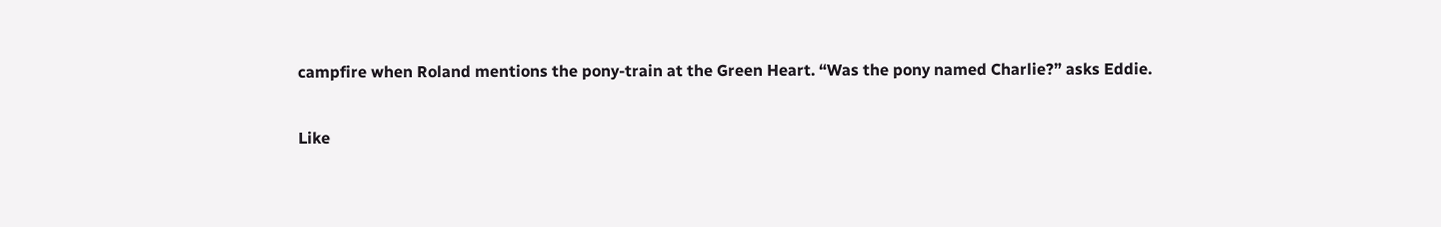campfire when Roland mentions the pony-train at the Green Heart. “Was the pony named Charlie?” asks Eddie.

Like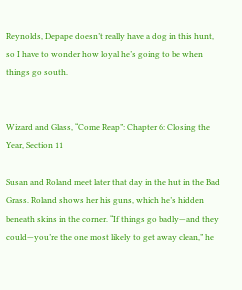Reynolds, Depape doesn’t really have a dog in this hunt, so I have to wonder how loyal he’s going to be when things go south.


Wizard and Glass, “Come Reap”: Chapter 6: Closing the Year, Section 11

Susan and Roland meet later that day in the hut in the Bad Grass. Roland shows her his guns, which he’s hidden beneath skins in the corner. “If things go badly—and they could—you’re the one most likely to get away clean,” he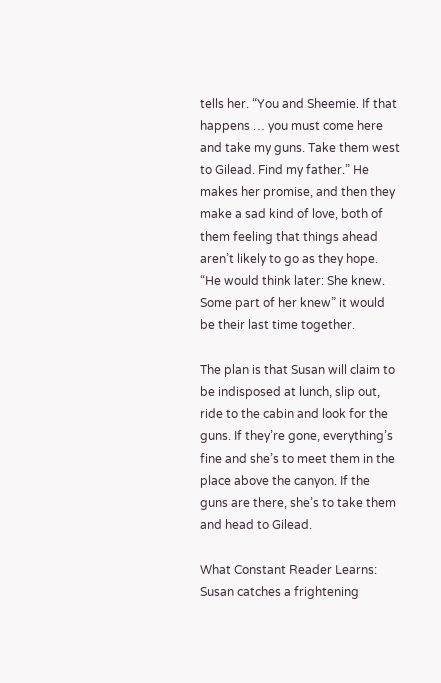tells her. “You and Sheemie. If that happens … you must come here and take my guns. Take them west to Gilead. Find my father.” He makes her promise, and then they make a sad kind of love, both of them feeling that things ahead aren’t likely to go as they hope. “He would think later: She knew. Some part of her knew” it would be their last time together.

The plan is that Susan will claim to be indisposed at lunch, slip out, ride to the cabin and look for the guns. If they’re gone, everything’s fine and she’s to meet them in the place above the canyon. If the guns are there, she’s to take them and head to Gilead.

What Constant Reader Learns: Susan catches a frightening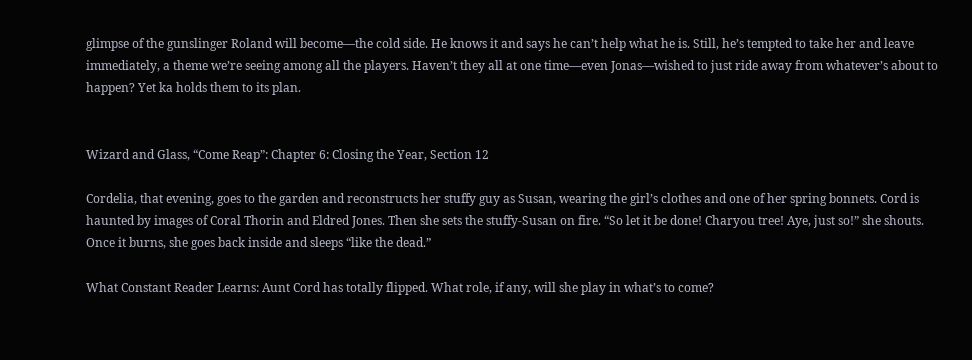glimpse of the gunslinger Roland will become—the cold side. He knows it and says he can’t help what he is. Still, he’s tempted to take her and leave immediately, a theme we’re seeing among all the players. Haven’t they all at one time—even Jonas—wished to just ride away from whatever’s about to happen? Yet ka holds them to its plan.


Wizard and Glass, “Come Reap”: Chapter 6: Closing the Year, Section 12

Cordelia, that evening, goes to the garden and reconstructs her stuffy guy as Susan, wearing the girl’s clothes and one of her spring bonnets. Cord is haunted by images of Coral Thorin and Eldred Jones. Then she sets the stuffy-Susan on fire. “So let it be done! Charyou tree! Aye, just so!” she shouts. Once it burns, she goes back inside and sleeps “like the dead.”

What Constant Reader Learns: Aunt Cord has totally flipped. What role, if any, will she play in what’s to come?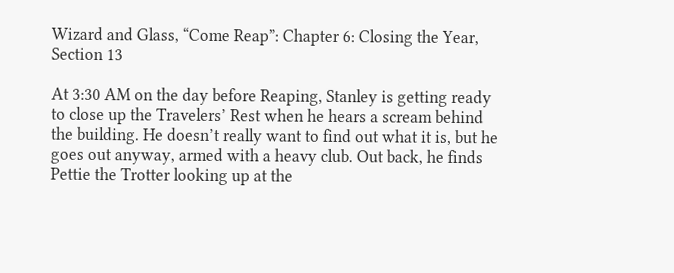Wizard and Glass, “Come Reap”: Chapter 6: Closing the Year, Section 13

At 3:30 AM on the day before Reaping, Stanley is getting ready to close up the Travelers’ Rest when he hears a scream behind the building. He doesn’t really want to find out what it is, but he goes out anyway, armed with a heavy club. Out back, he finds Pettie the Trotter looking up at the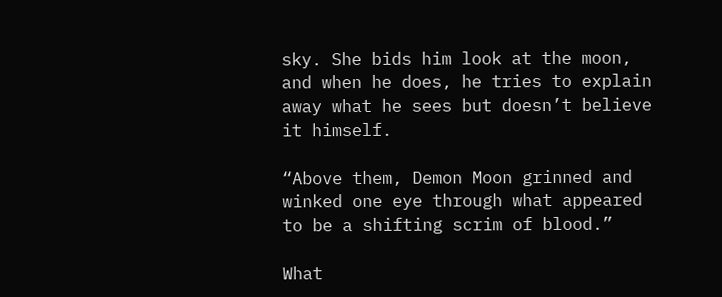sky. She bids him look at the moon, and when he does, he tries to explain away what he sees but doesn’t believe it himself.

“Above them, Demon Moon grinned and winked one eye through what appeared to be a shifting scrim of blood.”

What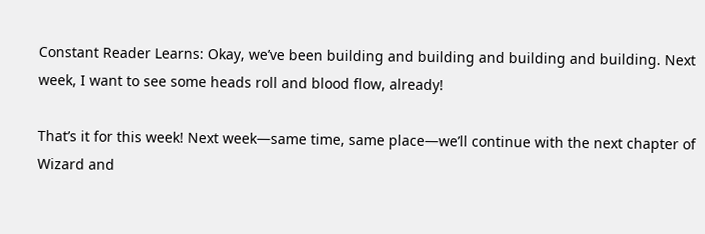Constant Reader Learns: Okay, we’ve been building and building and building and building. Next week, I want to see some heads roll and blood flow, already!

That’s it for this week! Next week—same time, same place—we’ll continue with the next chapter of Wizard and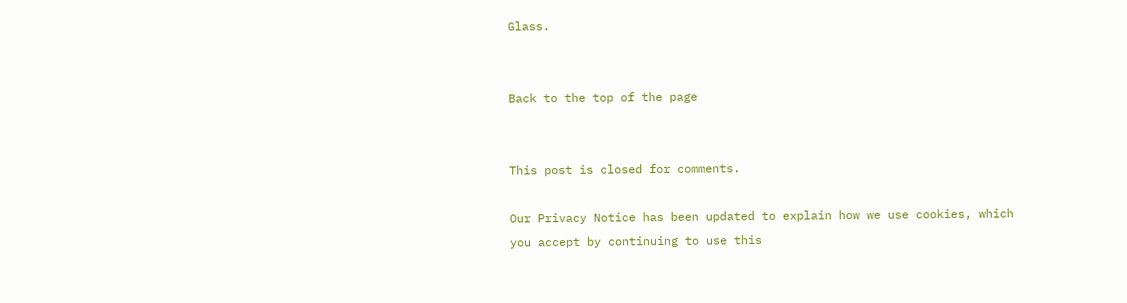Glass.


Back to the top of the page


This post is closed for comments.

Our Privacy Notice has been updated to explain how we use cookies, which you accept by continuing to use this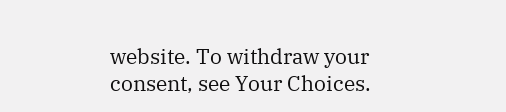website. To withdraw your consent, see Your Choices.